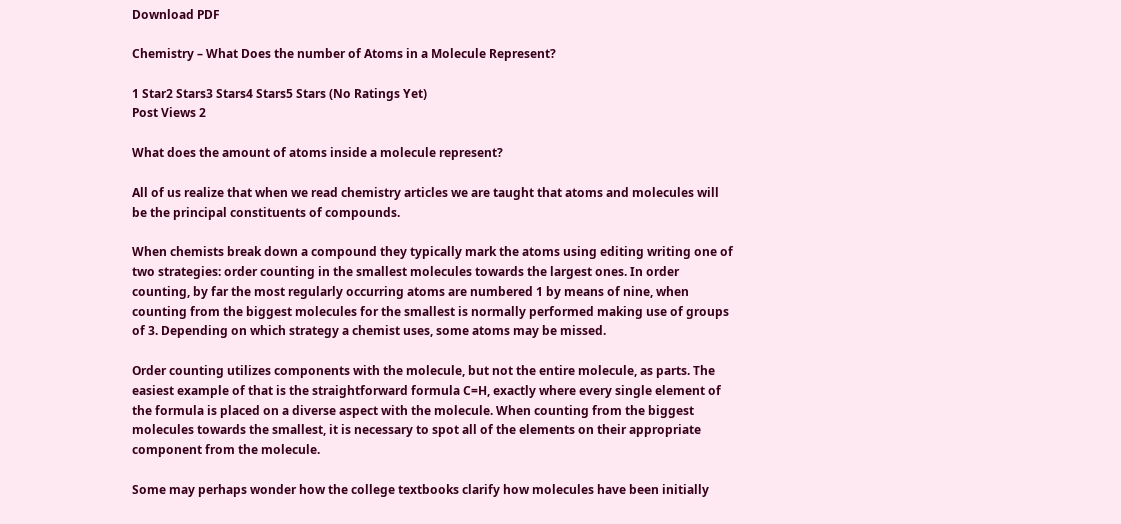Download PDF

Chemistry – What Does the number of Atoms in a Molecule Represent?

1 Star2 Stars3 Stars4 Stars5 Stars (No Ratings Yet)
Post Views 2

What does the amount of atoms inside a molecule represent?

All of us realize that when we read chemistry articles we are taught that atoms and molecules will be the principal constituents of compounds.

When chemists break down a compound they typically mark the atoms using editing writing one of two strategies: order counting in the smallest molecules towards the largest ones. In order counting, by far the most regularly occurring atoms are numbered 1 by means of nine, when counting from the biggest molecules for the smallest is normally performed making use of groups of 3. Depending on which strategy a chemist uses, some atoms may be missed.

Order counting utilizes components with the molecule, but not the entire molecule, as parts. The easiest example of that is the straightforward formula C=H, exactly where every single element of the formula is placed on a diverse aspect with the molecule. When counting from the biggest molecules towards the smallest, it is necessary to spot all of the elements on their appropriate component from the molecule.

Some may perhaps wonder how the college textbooks clarify how molecules have been initially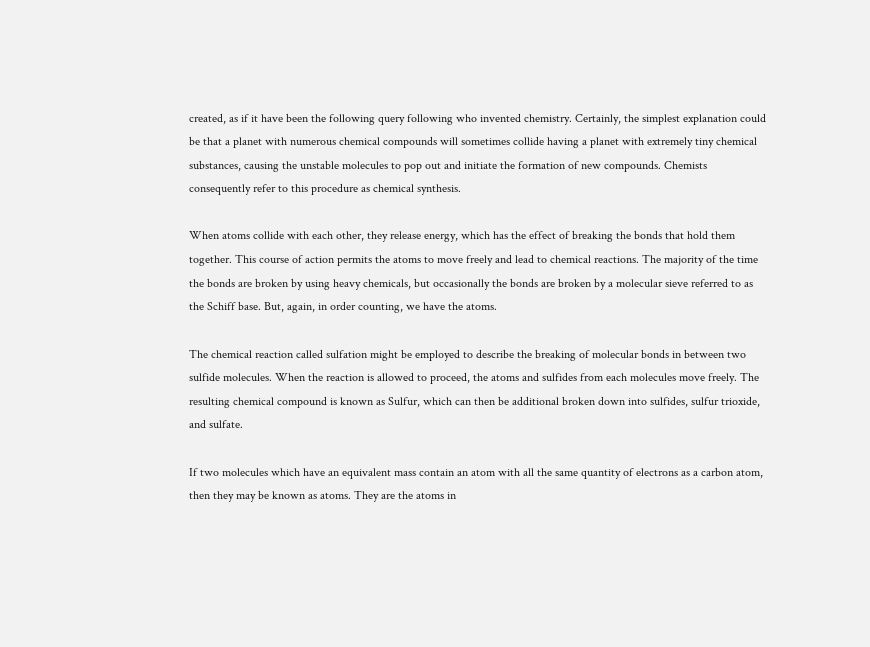created, as if it have been the following query following who invented chemistry. Certainly, the simplest explanation could be that a planet with numerous chemical compounds will sometimes collide having a planet with extremely tiny chemical substances, causing the unstable molecules to pop out and initiate the formation of new compounds. Chemists consequently refer to this procedure as chemical synthesis.

When atoms collide with each other, they release energy, which has the effect of breaking the bonds that hold them together. This course of action permits the atoms to move freely and lead to chemical reactions. The majority of the time the bonds are broken by using heavy chemicals, but occasionally the bonds are broken by a molecular sieve referred to as the Schiff base. But, again, in order counting, we have the atoms.

The chemical reaction called sulfation might be employed to describe the breaking of molecular bonds in between two sulfide molecules. When the reaction is allowed to proceed, the atoms and sulfides from each molecules move freely. The resulting chemical compound is known as Sulfur, which can then be additional broken down into sulfides, sulfur trioxide, and sulfate.

If two molecules which have an equivalent mass contain an atom with all the same quantity of electrons as a carbon atom, then they may be known as atoms. They are the atoms in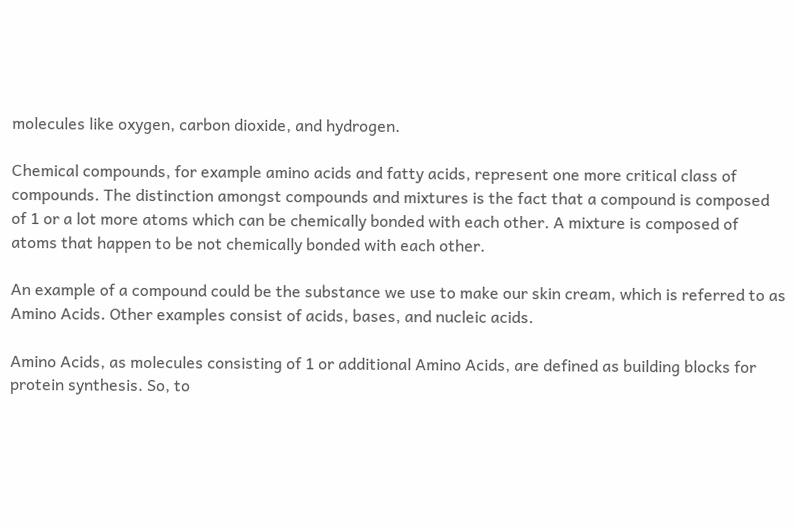molecules like oxygen, carbon dioxide, and hydrogen.

Chemical compounds, for example amino acids and fatty acids, represent one more critical class of compounds. The distinction amongst compounds and mixtures is the fact that a compound is composed of 1 or a lot more atoms which can be chemically bonded with each other. A mixture is composed of atoms that happen to be not chemically bonded with each other.

An example of a compound could be the substance we use to make our skin cream, which is referred to as Amino Acids. Other examples consist of acids, bases, and nucleic acids.

Amino Acids, as molecules consisting of 1 or additional Amino Acids, are defined as building blocks for protein synthesis. So, to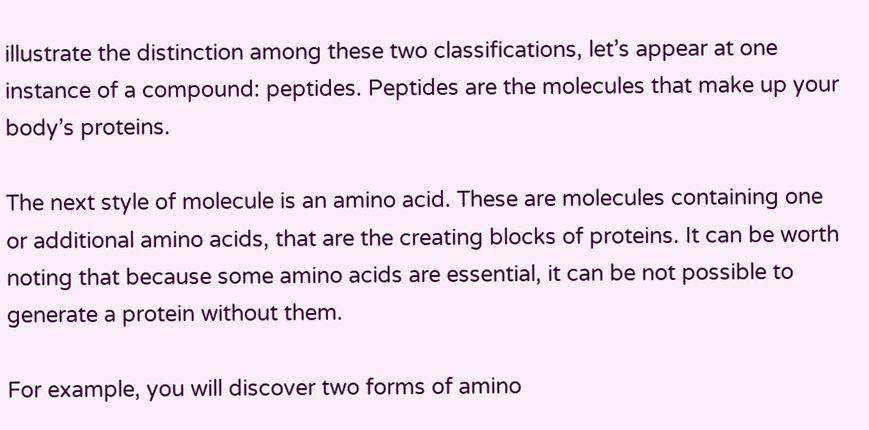illustrate the distinction among these two classifications, let’s appear at one instance of a compound: peptides. Peptides are the molecules that make up your body’s proteins.

The next style of molecule is an amino acid. These are molecules containing one or additional amino acids, that are the creating blocks of proteins. It can be worth noting that because some amino acids are essential, it can be not possible to generate a protein without them.

For example, you will discover two forms of amino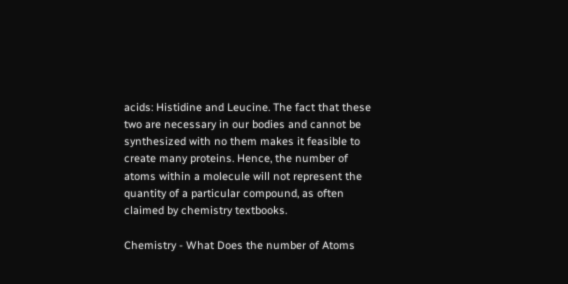acids: Histidine and Leucine. The fact that these two are necessary in our bodies and cannot be synthesized with no them makes it feasible to create many proteins. Hence, the number of atoms within a molecule will not represent the quantity of a particular compound, as often claimed by chemistry textbooks.

Chemistry - What Does the number of Atoms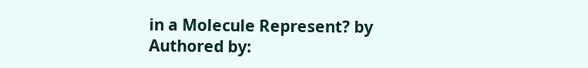in a Molecule Represent? by
Authored by: